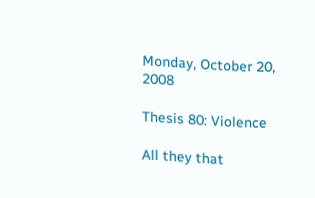Monday, October 20, 2008

Thesis 80: Violence

All they that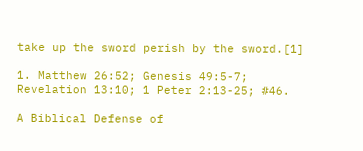take up the sword perish by the sword.[1]

1. Matthew 26:52; Genesis 49:5-7; Revelation 13:10; 1 Peter 2:13-25; #46.

A Biblical Defense of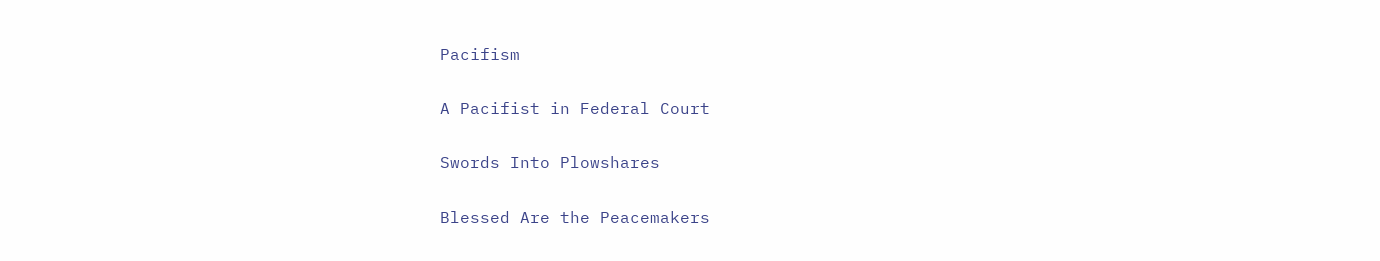Pacifism

A Pacifist in Federal Court

Swords Into Plowshares

Blessed Are the Peacemakers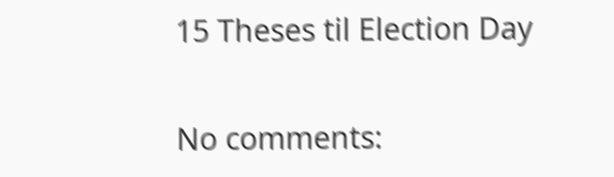15 Theses til Election Day

No comments: